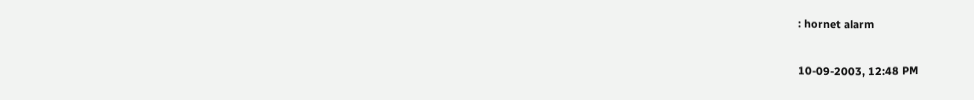: hornet alarm

10-09-2003, 12:48 PM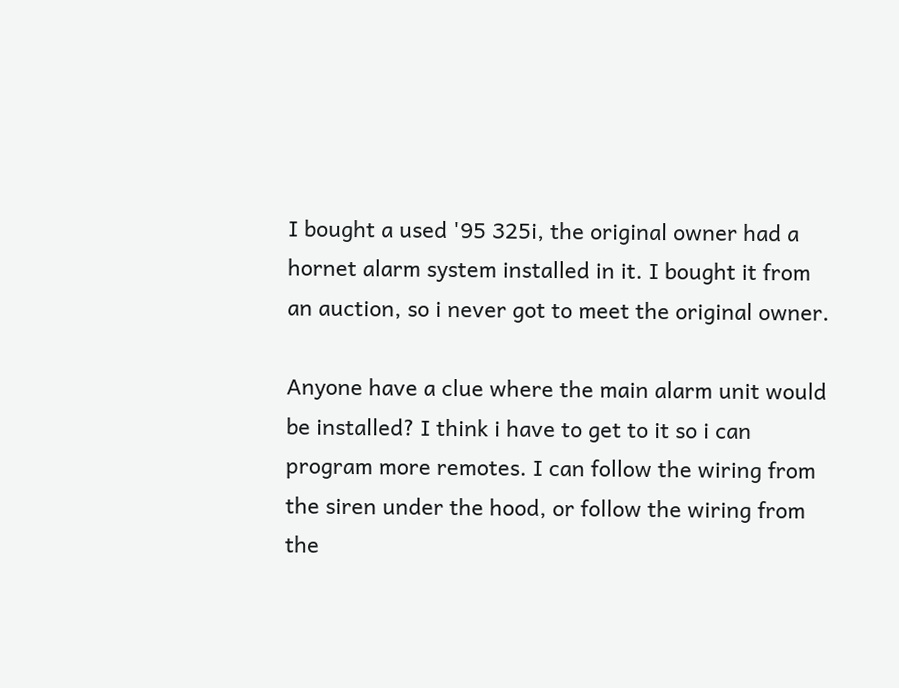I bought a used '95 325i, the original owner had a hornet alarm system installed in it. I bought it from an auction, so i never got to meet the original owner.

Anyone have a clue where the main alarm unit would be installed? I think i have to get to it so i can program more remotes. I can follow the wiring from the siren under the hood, or follow the wiring from the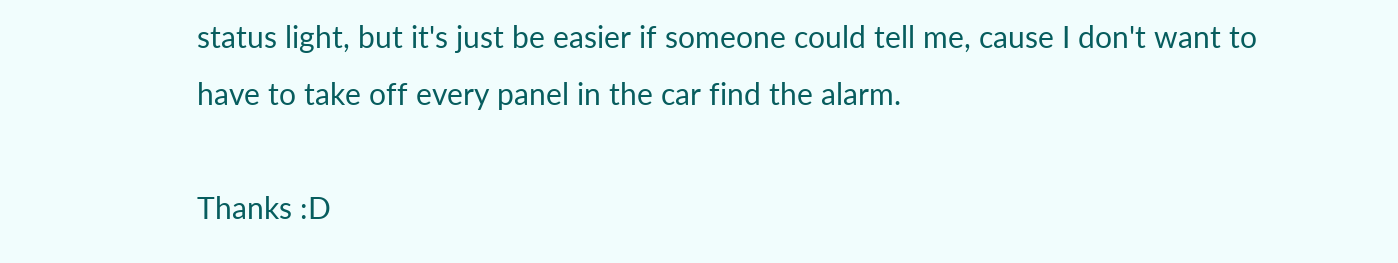status light, but it's just be easier if someone could tell me, cause I don't want to have to take off every panel in the car find the alarm.

Thanks :D